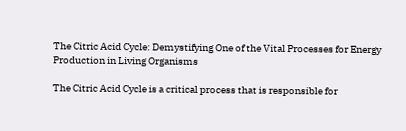The Citric Acid Cycle: Demystifying One of the Vital Processes for Energy Production in Living Organisms

The Citric Acid Cycle is a critical process that is responsible for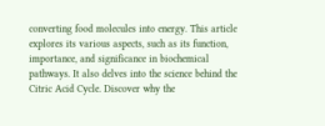converting food molecules into energy. This article explores its various aspects, such as its function, importance, and significance in biochemical pathways. It also delves into the science behind the Citric Acid Cycle. Discover why the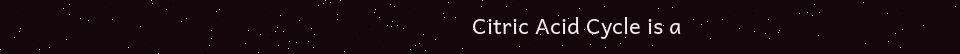Citric Acid Cycle is a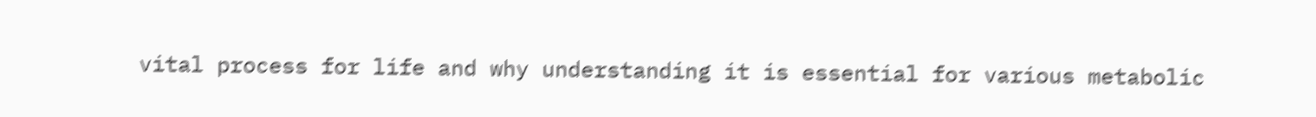vital process for life and why understanding it is essential for various metabolic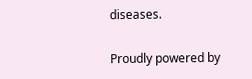diseases.

Proudly powered by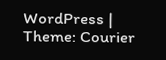WordPress | Theme: Courier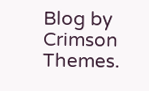Blog by Crimson Themes.